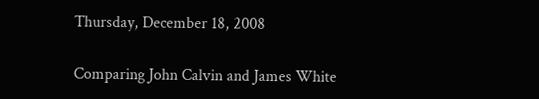Thursday, December 18, 2008

Comparing John Calvin and James White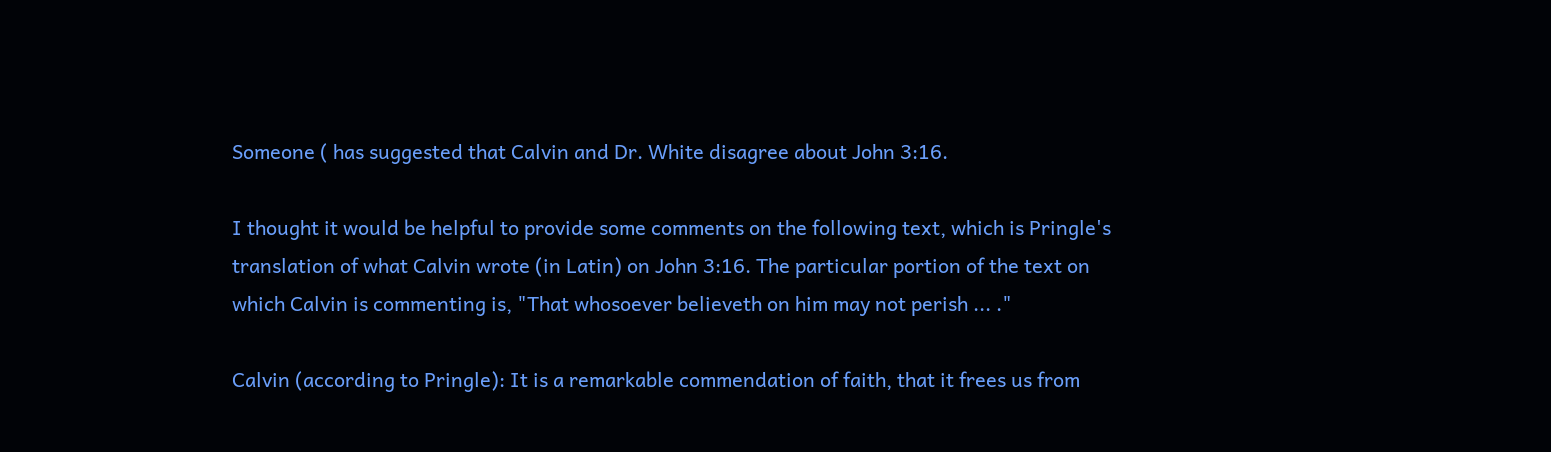Someone ( has suggested that Calvin and Dr. White disagree about John 3:16.

I thought it would be helpful to provide some comments on the following text, which is Pringle's translation of what Calvin wrote (in Latin) on John 3:16. The particular portion of the text on which Calvin is commenting is, "That whosoever believeth on him may not perish ... ."

Calvin (according to Pringle): It is a remarkable commendation of faith, that it frees us from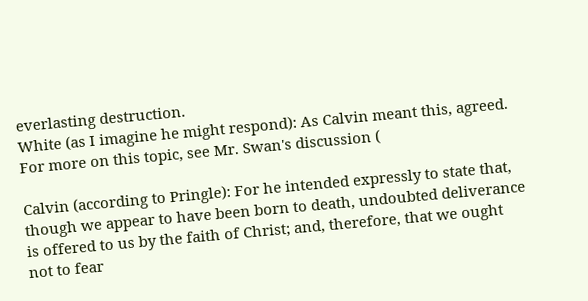everlasting destruction.
White (as I imagine he might respond): As Calvin meant this, agreed. For more on this topic, see Mr. Swan's discussion (

Calvin (according to Pringle): For he intended expressly to state that, though we appear to have been born to death, undoubted deliverance is offered to us by the faith of Christ; and, therefore, that we ought not to fear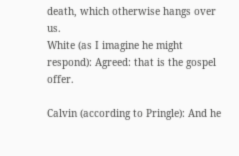death, which otherwise hangs over us.
White (as I imagine he might respond): Agreed: that is the gospel offer.

Calvin (according to Pringle): And he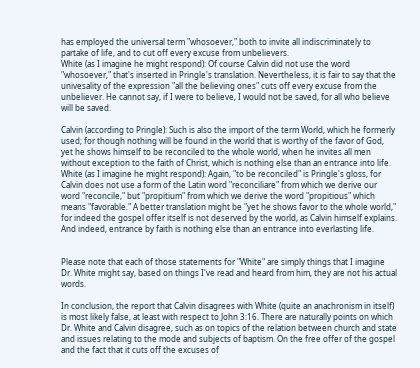has employed the universal term "whosoever," both to invite all indiscriminately to partake of life, and to cut off every excuse from unbelievers.
White (as I imagine he might respond): Of course Calvin did not use the word "whosoever," that's inserted in Pringle's translation. Nevertheless, it is fair to say that the univesality of the expression "all the believing ones" cuts off every excuse from the unbeliever. He cannot say, if I were to believe, I would not be saved, for all who believe will be saved.

Calvin (according to Pringle): Such is also the import of the term World, which he formerly used; for though nothing will be found in the world that is worthy of the favor of God, yet he shows himself to be reconciled to the whole world, when he invites all men without exception to the faith of Christ, which is nothing else than an entrance into life.
White (as I imagine he might respond): Again, "to be reconciled" is Pringle's gloss, for Calvin does not use a form of the Latin word "reconciliare" from which we derive our word "reconcile," but "propitium" from which we derive the word "propitious" which means "favorable." A better translation might be "yet he shows favor to the whole world," for indeed the gospel offer itself is not deserved by the world, as Calvin himself explains. And indeed, entrance by faith is nothing else than an entrance into everlasting life.


Please note that each of those statements for "White" are simply things that I imagine Dr. White might say, based on things I've read and heard from him, they are not his actual words.

In conclusion, the report that Calvin disagrees with White (quite an anachronism in itself) is most likely false, at least with respect to John 3:16. There are naturally points on which Dr. White and Calvin disagree, such as on topics of the relation between church and state and issues relating to the mode and subjects of baptism. On the free offer of the gospel and the fact that it cuts off the excuses of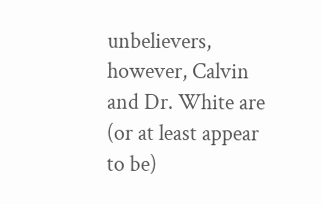unbelievers, however, Calvin and Dr. White are (or at least appear to be)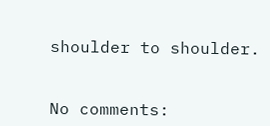shoulder to shoulder.


No comments: